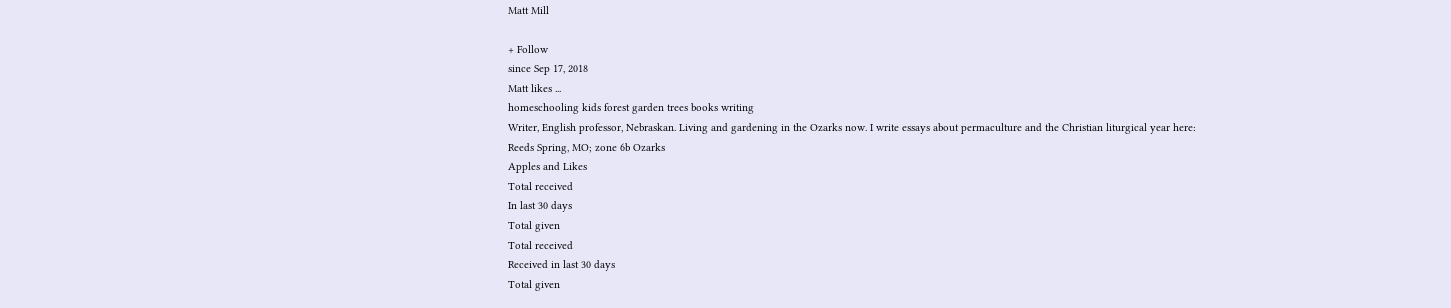Matt Mill

+ Follow
since Sep 17, 2018
Matt likes ...
homeschooling kids forest garden trees books writing
Writer, English professor, Nebraskan. Living and gardening in the Ozarks now. I write essays about permaculture and the Christian liturgical year here:
Reeds Spring, MO; zone 6b Ozarks
Apples and Likes
Total received
In last 30 days
Total given
Total received
Received in last 30 days
Total given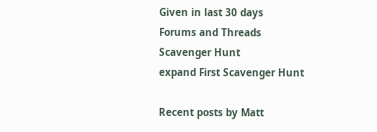Given in last 30 days
Forums and Threads
Scavenger Hunt
expand First Scavenger Hunt

Recent posts by Matt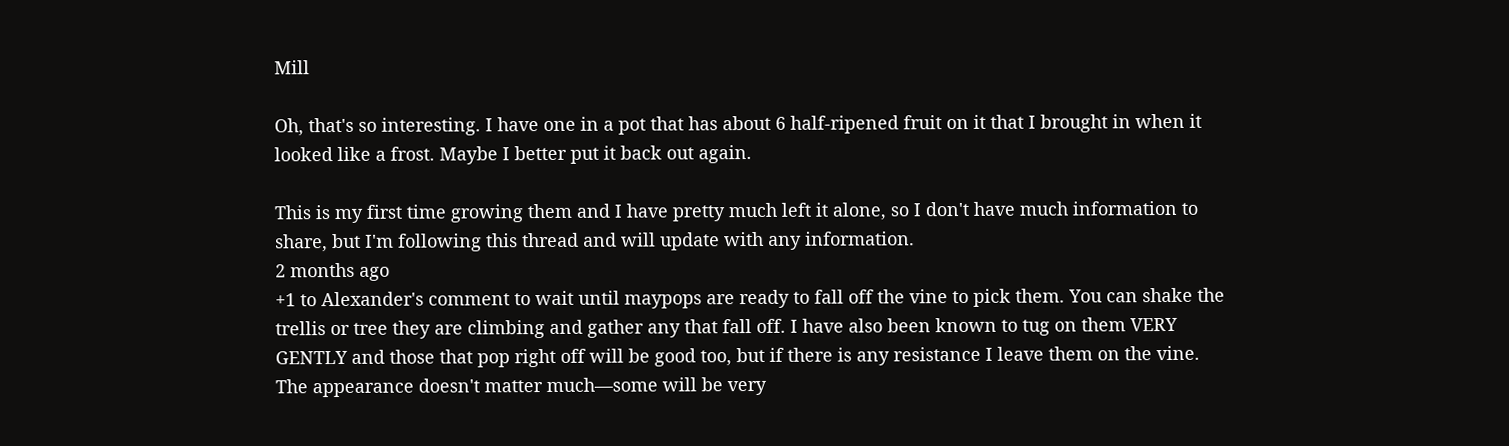Mill

Oh, that's so interesting. I have one in a pot that has about 6 half-ripened fruit on it that I brought in when it looked like a frost. Maybe I better put it back out again.

This is my first time growing them and I have pretty much left it alone, so I don't have much information to share, but I'm following this thread and will update with any information.
2 months ago
+1 to Alexander's comment to wait until maypops are ready to fall off the vine to pick them. You can shake the trellis or tree they are climbing and gather any that fall off. I have also been known to tug on them VERY GENTLY and those that pop right off will be good too, but if there is any resistance I leave them on the vine. The appearance doesn't matter much—some will be very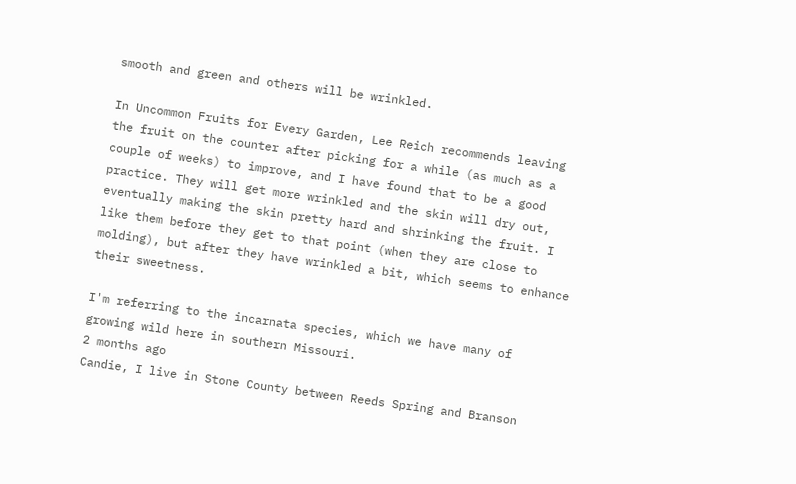smooth and green and others will be wrinkled.

In Uncommon Fruits for Every Garden, Lee Reich recommends leaving the fruit on the counter after picking for a while (as much as a couple of weeks) to improve, and I have found that to be a good practice. They will get more wrinkled and the skin will dry out, eventually making the skin pretty hard and shrinking the fruit. I like them before they get to that point (when they are close to molding), but after they have wrinkled a bit, which seems to enhance their sweetness.

I'm referring to the incarnata species, which we have many of growing wild here in southern Missouri.
2 months ago
Candie, I live in Stone County between Reeds Spring and Branson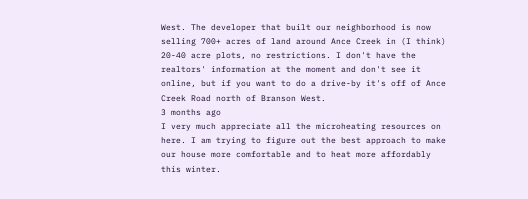West. The developer that built our neighborhood is now selling 700+ acres of land around Ance Creek in (I think) 20-40 acre plots, no restrictions. I don't have the realtors' information at the moment and don't see it online, but if you want to do a drive-by it's off of Ance Creek Road north of Branson West.
3 months ago
I very much appreciate all the microheating resources on here. I am trying to figure out the best approach to make our house more comfortable and to heat more affordably this winter.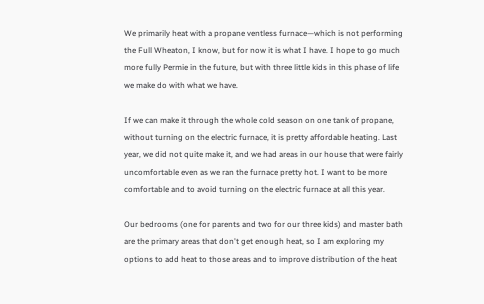We primarily heat with a propane ventless furnace—which is not performing the Full Wheaton, I know, but for now it is what I have. I hope to go much more fully Permie in the future, but with three little kids in this phase of life we make do with what we have.

If we can make it through the whole cold season on one tank of propane, without turning on the electric furnace, it is pretty affordable heating. Last year, we did not quite make it, and we had areas in our house that were fairly uncomfortable even as we ran the furnace pretty hot. I want to be more comfortable and to avoid turning on the electric furnace at all this year.

Our bedrooms (one for parents and two for our three kids) and master bath are the primary areas that don't get enough heat, so I am exploring my options to add heat to those areas and to improve distribution of the heat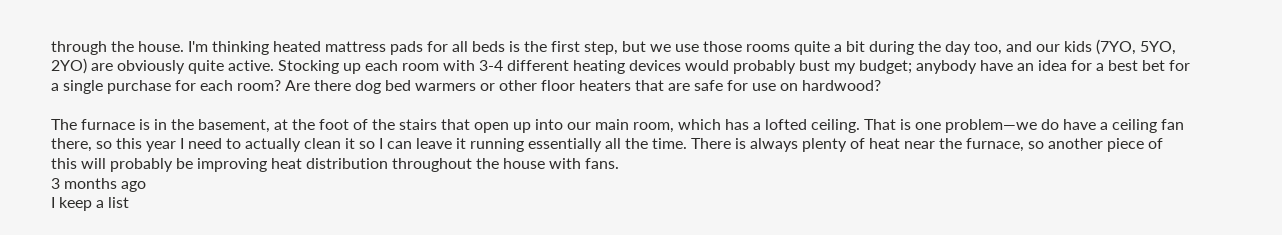through the house. I'm thinking heated mattress pads for all beds is the first step, but we use those rooms quite a bit during the day too, and our kids (7YO, 5YO, 2YO) are obviously quite active. Stocking up each room with 3-4 different heating devices would probably bust my budget; anybody have an idea for a best bet for a single purchase for each room? Are there dog bed warmers or other floor heaters that are safe for use on hardwood?

The furnace is in the basement, at the foot of the stairs that open up into our main room, which has a lofted ceiling. That is one problem—we do have a ceiling fan there, so this year I need to actually clean it so I can leave it running essentially all the time. There is always plenty of heat near the furnace, so another piece of this will probably be improving heat distribution throughout the house with fans.
3 months ago
I keep a list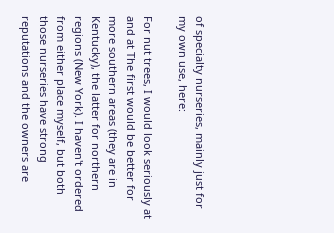of specialty nurseries, mainly just for my own use, here:

For nut trees, I would look seriously at and at The first would be better for more southern areas (they are in Kentucky), the latter for northern regions (New York). I haven't ordered from either place myself, but both those nurseries have strong reputations and the owners are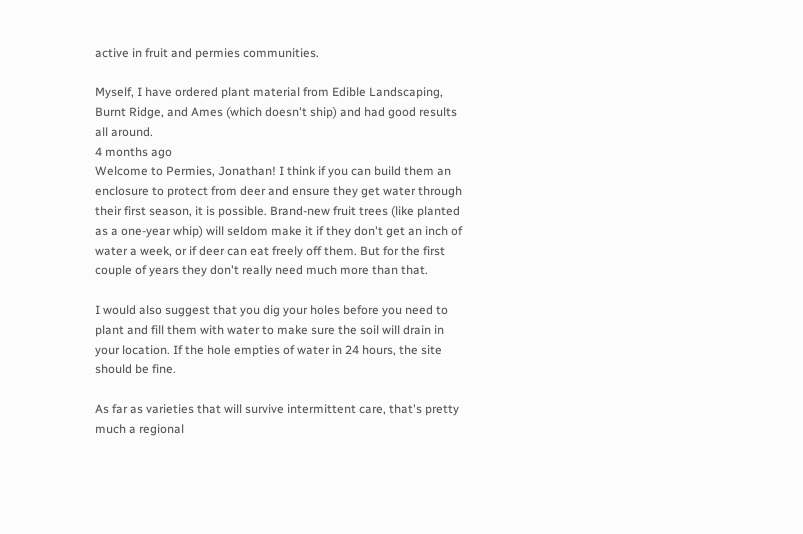active in fruit and permies communities.

Myself, I have ordered plant material from Edible Landscaping, Burnt Ridge, and Ames (which doesn't ship) and had good results all around.
4 months ago
Welcome to Permies, Jonathan! I think if you can build them an enclosure to protect from deer and ensure they get water through their first season, it is possible. Brand-new fruit trees (like planted as a one-year whip) will seldom make it if they don't get an inch of water a week, or if deer can eat freely off them. But for the first couple of years they don't really need much more than that.

I would also suggest that you dig your holes before you need to plant and fill them with water to make sure the soil will drain in your location. If the hole empties of water in 24 hours, the site should be fine.

As far as varieties that will survive intermittent care, that's pretty much a regional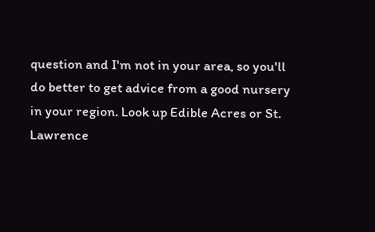question and I'm not in your area, so you'll do better to get advice from a good nursery in your region. Look up Edible Acres or St. Lawrence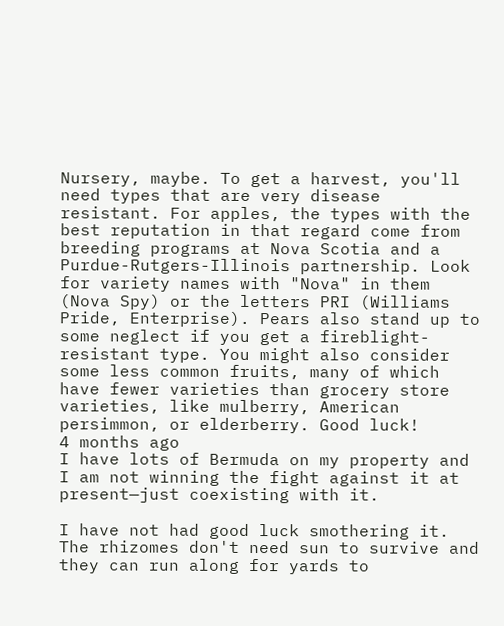Nursery, maybe. To get a harvest, you'll need types that are very disease resistant. For apples, the types with the best reputation in that regard come from breeding programs at Nova Scotia and a Purdue-Rutgers-Illinois partnership. Look for variety names with "Nova" in them (Nova Spy) or the letters PRI (Williams Pride, Enterprise). Pears also stand up to some neglect if you get a fireblight-resistant type. You might also consider some less common fruits, many of which have fewer varieties than grocery store varieties, like mulberry, American persimmon, or elderberry. Good luck!
4 months ago
I have lots of Bermuda on my property and I am not winning the fight against it at present—just coexisting with it.

I have not had good luck smothering it. The rhizomes don't need sun to survive and they can run along for yards to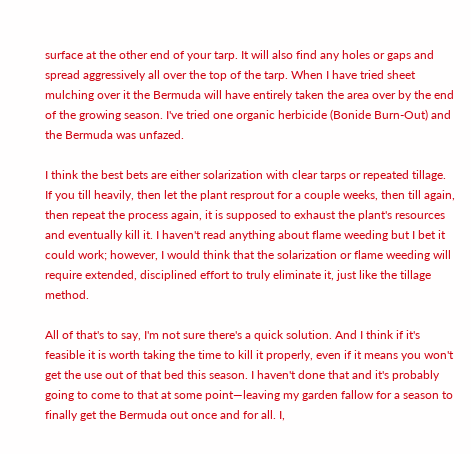surface at the other end of your tarp. It will also find any holes or gaps and spread aggressively all over the top of the tarp. When I have tried sheet mulching over it the Bermuda will have entirely taken the area over by the end of the growing season. I've tried one organic herbicide (Bonide Burn-Out) and the Bermuda was unfazed.

I think the best bets are either solarization with clear tarps or repeated tillage. If you till heavily, then let the plant resprout for a couple weeks, then till again, then repeat the process again, it is supposed to exhaust the plant's resources and eventually kill it. I haven't read anything about flame weeding but I bet it could work; however, I would think that the solarization or flame weeding will require extended, disciplined effort to truly eliminate it, just like the tillage method.

All of that's to say, I'm not sure there's a quick solution. And I think if it's feasible it is worth taking the time to kill it properly, even if it means you won't get the use out of that bed this season. I haven't done that and it's probably going to come to that at some point—leaving my garden fallow for a season to finally get the Bermuda out once and for all. I,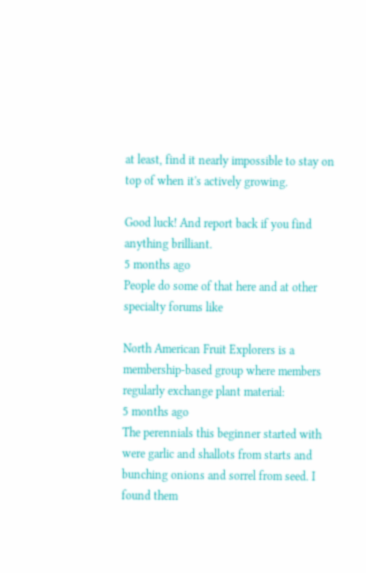at least, find it nearly impossible to stay on top of when it's actively growing.

Good luck! And report back if you find anything brilliant.
5 months ago
People do some of that here and at other specialty forums like

North American Fruit Explorers is a membership-based group where members regularly exchange plant material:
5 months ago
The perennials this beginner started with were garlic and shallots from starts and bunching onions and sorrel from seed. I found them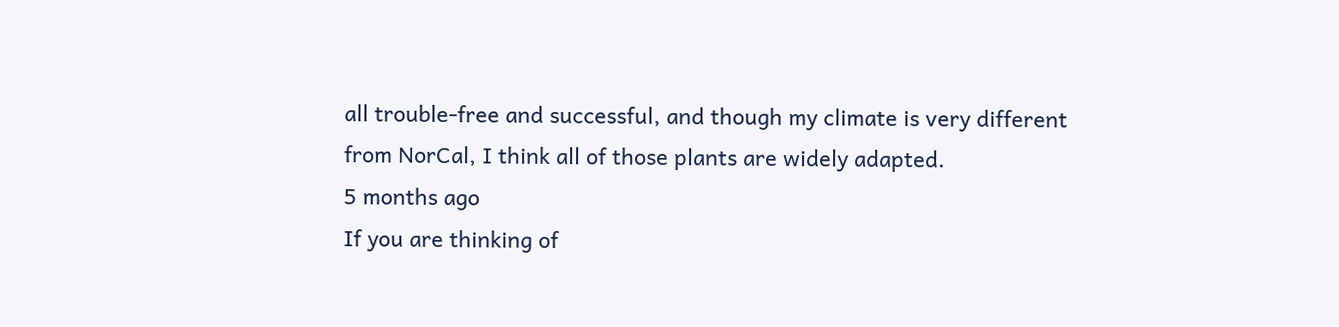all trouble-free and successful, and though my climate is very different from NorCal, I think all of those plants are widely adapted.
5 months ago
If you are thinking of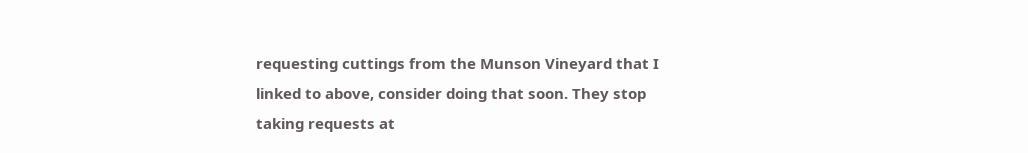requesting cuttings from the Munson Vineyard that I linked to above, consider doing that soon. They stop taking requests at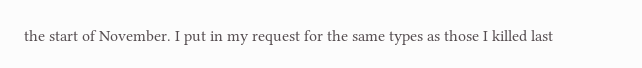the start of November. I put in my request for the same types as those I killed last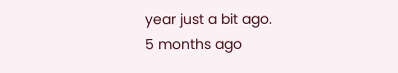year just a bit ago.
5 months ago